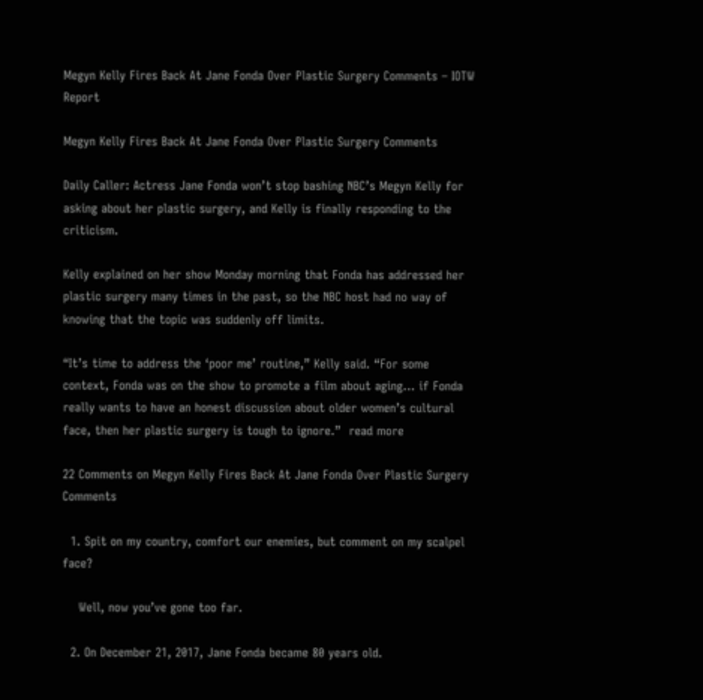Megyn Kelly Fires Back At Jane Fonda Over Plastic Surgery Comments – IOTW Report

Megyn Kelly Fires Back At Jane Fonda Over Plastic Surgery Comments

Daily Caller: Actress Jane Fonda won’t stop bashing NBC’s Megyn Kelly for asking about her plastic surgery, and Kelly is finally responding to the criticism.

Kelly explained on her show Monday morning that Fonda has addressed her plastic surgery many times in the past, so the NBC host had no way of knowing that the topic was suddenly off limits.

“It’s time to address the ‘poor me’ routine,” Kelly said. “For some context, Fonda was on the show to promote a film about aging… if Fonda really wants to have an honest discussion about older women’s cultural face, then her plastic surgery is tough to ignore.”  read more

22 Comments on Megyn Kelly Fires Back At Jane Fonda Over Plastic Surgery Comments

  1. Spit on my country, comfort our enemies, but comment on my scalpel face?

    Well, now you’ve gone too far.

  2. On December 21, 2017, Jane Fonda became 80 years old.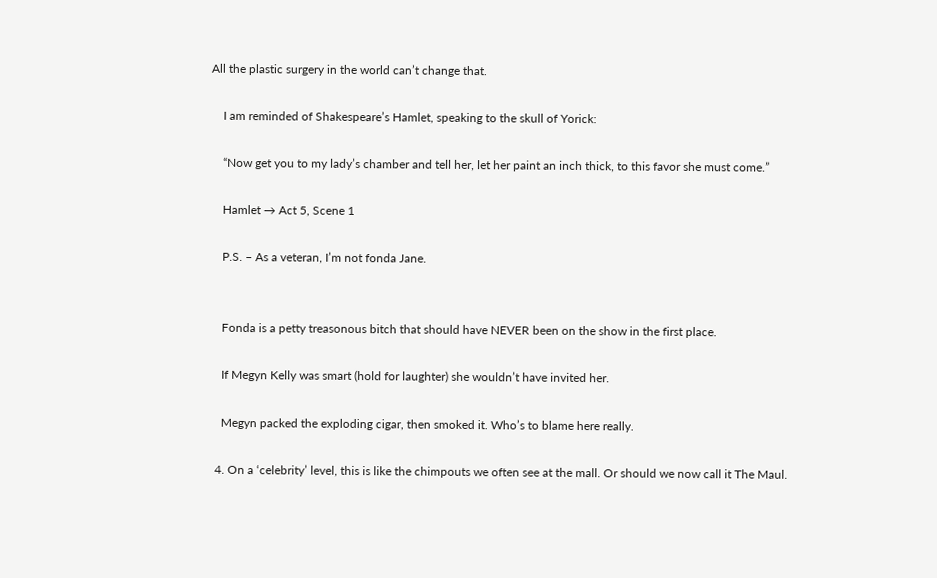All the plastic surgery in the world can’t change that.

    I am reminded of Shakespeare’s Hamlet, speaking to the skull of Yorick:

    “Now get you to my lady’s chamber and tell her, let her paint an inch thick, to this favor she must come.”

    Hamlet → Act 5, Scene 1

    P.S. – As a veteran, I’m not fonda Jane.


    Fonda is a petty treasonous bitch that should have NEVER been on the show in the first place.

    If Megyn Kelly was smart (hold for laughter) she wouldn’t have invited her.

    Megyn packed the exploding cigar, then smoked it. Who’s to blame here really.

  4. On a ‘celebrity’ level, this is like the chimpouts we often see at the mall. Or should we now call it The Maul.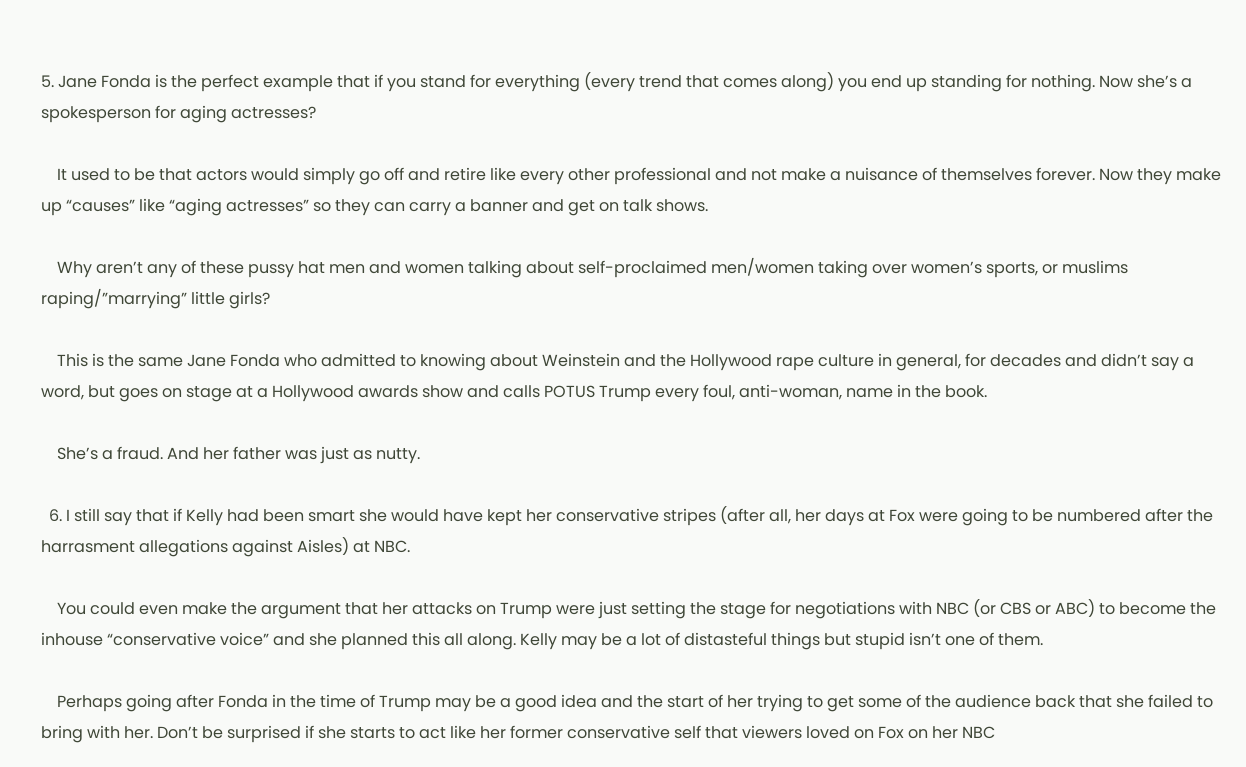5. Jane Fonda is the perfect example that if you stand for everything (every trend that comes along) you end up standing for nothing. Now she’s a spokesperson for aging actresses?

    It used to be that actors would simply go off and retire like every other professional and not make a nuisance of themselves forever. Now they make up “causes” like “aging actresses” so they can carry a banner and get on talk shows.

    Why aren’t any of these pussy hat men and women talking about self-proclaimed men/women taking over women’s sports, or muslims raping/”marrying” little girls?

    This is the same Jane Fonda who admitted to knowing about Weinstein and the Hollywood rape culture in general, for decades and didn’t say a word, but goes on stage at a Hollywood awards show and calls POTUS Trump every foul, anti-woman, name in the book.

    She’s a fraud. And her father was just as nutty.

  6. I still say that if Kelly had been smart she would have kept her conservative stripes (after all, her days at Fox were going to be numbered after the harrasment allegations against Aisles) at NBC.

    You could even make the argument that her attacks on Trump were just setting the stage for negotiations with NBC (or CBS or ABC) to become the inhouse “conservative voice” and she planned this all along. Kelly may be a lot of distasteful things but stupid isn’t one of them.

    Perhaps going after Fonda in the time of Trump may be a good idea and the start of her trying to get some of the audience back that she failed to bring with her. Don’t be surprised if she starts to act like her former conservative self that viewers loved on Fox on her NBC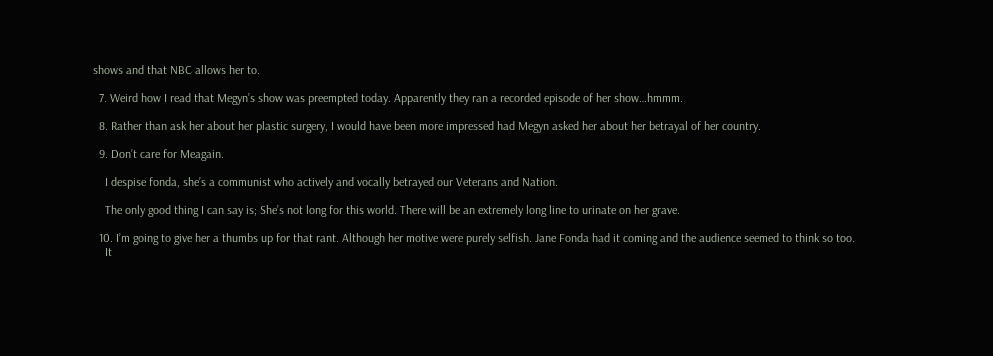shows and that NBC allows her to.

  7. Weird how I read that Megyn’s show was preempted today. Apparently they ran a recorded episode of her show…hmmm.

  8. Rather than ask her about her plastic surgery, I would have been more impressed had Megyn asked her about her betrayal of her country.

  9. Don’t care for Meagain.

    I despise fonda, she’s a communist who actively and vocally betrayed our Veterans and Nation.

    The only good thing I can say is; She’s not long for this world. There will be an extremely long line to urinate on her grave.

  10. I’m going to give her a thumbs up for that rant. Although her motive were purely selfish. Jane Fonda had it coming and the audience seemed to think so too.
    It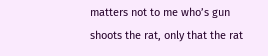matters not to me who’s gun shoots the rat, only that the rat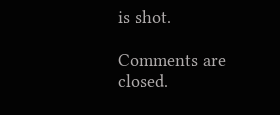is shot.

Comments are closed.